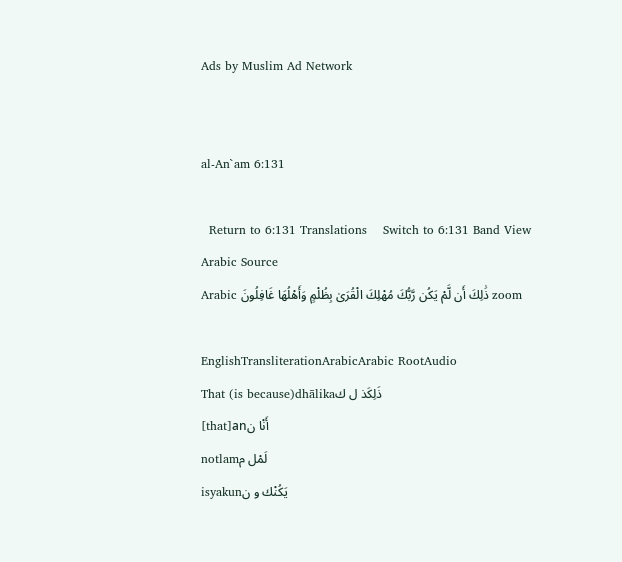Ads by Muslim Ad Network


al-An`am 6:131

  Return to 6:131 Translations    Switch to 6:131 Band View
Arabic Source
Arabic ذَٰلِكَ أَن لَّمْ يَكُن رَّبُّكَ مُهْلِكَ الْقُرَىٰ بِظُلْمٍ وَأَهْلُهَا غَافِلُونَ zoom

EnglishTransliterationArabicArabic RootAudio
That (is because)dhālikaذَلِكَذ ل ك
[that]anأَنْا ن
notlamلَمْل م
isyakunيَكُنْك و ن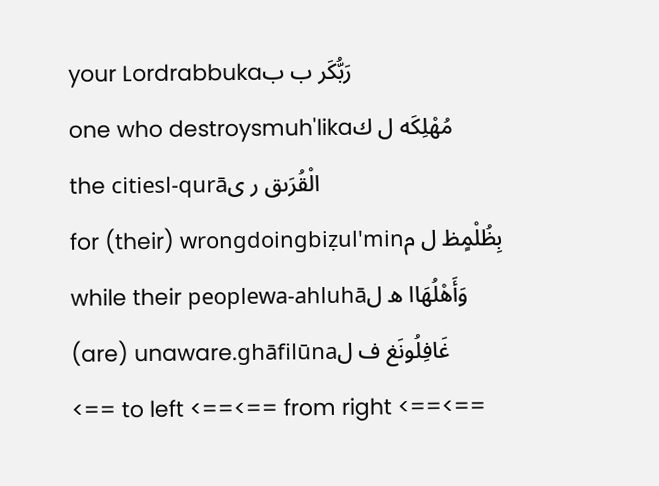your Lordrabbukaرَبُّكَر ب ب
one who destroysmuh'likaمُهْلِكَه ل ك
the citiesl-qurāالْقُرَىق ر ى
for (their) wrongdoingbiẓul'minبِظُلْمٍظ ل م
while their peoplewa-ahluhāوَأَهْلُهَاا ه ل
(are) unaware.ghāfilūnaغَافِلُونَغ ف ل
<== to left <==<== from right <==<==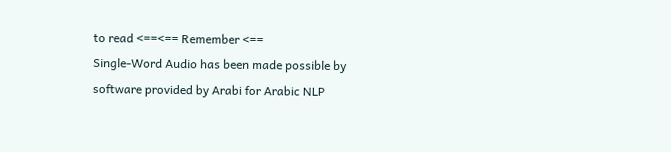to read <==<== Remember <==
Single-Word Audio has been made possible by software provided by Arabi for Arabic NLP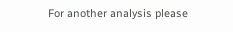For another analysis please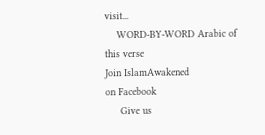visit...
    WORD-BY-WORD Arabic of this verse
Join IslamAwakened
on Facebook
     Give us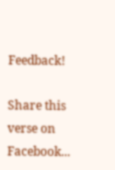Feedback!

Share this verse on Facebook...